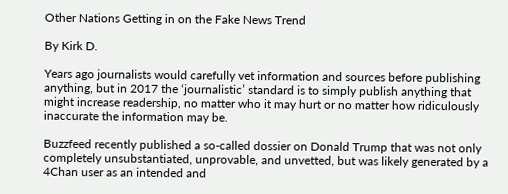Other Nations Getting in on the Fake News Trend

By Kirk D.

Years ago journalists would carefully vet information and sources before publishing anything, but in 2017 the ‘journalistic’ standard is to simply publish anything that might increase readership, no matter who it may hurt or no matter how ridiculously inaccurate the information may be.

Buzzfeed recently published a so-called dossier on Donald Trump that was not only completely unsubstantiated, unprovable, and unvetted, but was likely generated by a 4Chan user as an intended and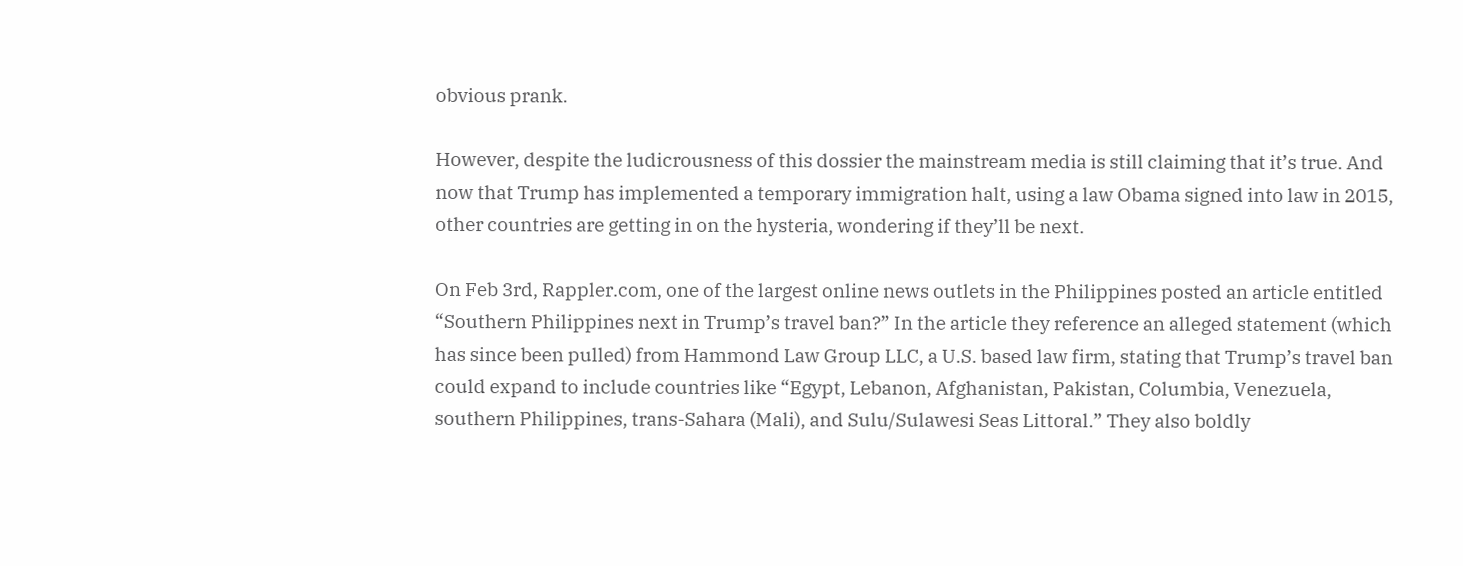obvious prank.

However, despite the ludicrousness of this dossier the mainstream media is still claiming that it’s true. And now that Trump has implemented a temporary immigration halt, using a law Obama signed into law in 2015, other countries are getting in on the hysteria, wondering if they’ll be next.

On Feb 3rd, Rappler.com, one of the largest online news outlets in the Philippines posted an article entitled “Southern Philippines next in Trump’s travel ban?” In the article they reference an alleged statement (which has since been pulled) from Hammond Law Group LLC, a U.S. based law firm, stating that Trump’s travel ban could expand to include countries like “Egypt, Lebanon, Afghanistan, Pakistan, Columbia, Venezuela, southern Philippines, trans-Sahara (Mali), and Sulu/Sulawesi Seas Littoral.” They also boldly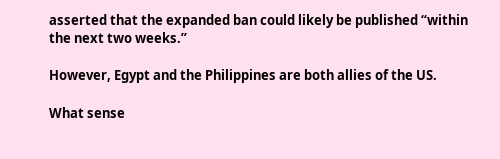asserted that the expanded ban could likely be published “within the next two weeks.”

However, Egypt and the Philippines are both allies of the US.

What sense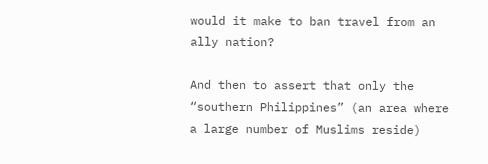would it make to ban travel from an ally nation?

And then to assert that only the “southern Philippines” (an area where a large number of Muslims reside)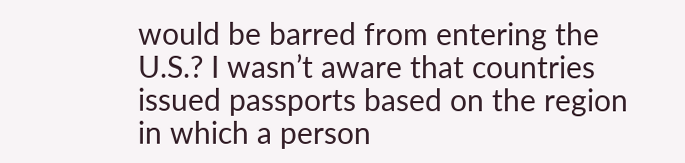would be barred from entering the U.S.? I wasn’t aware that countries issued passports based on the region in which a person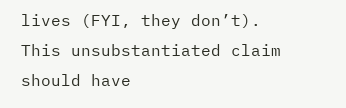lives (FYI, they don’t). This unsubstantiated claim should have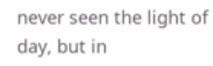never seen the light of day, but in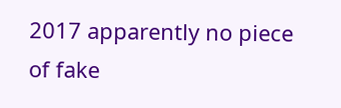2017 apparently no piece of fake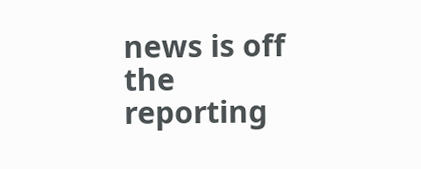news is off the reporting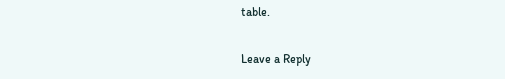table.

Leave a Reply